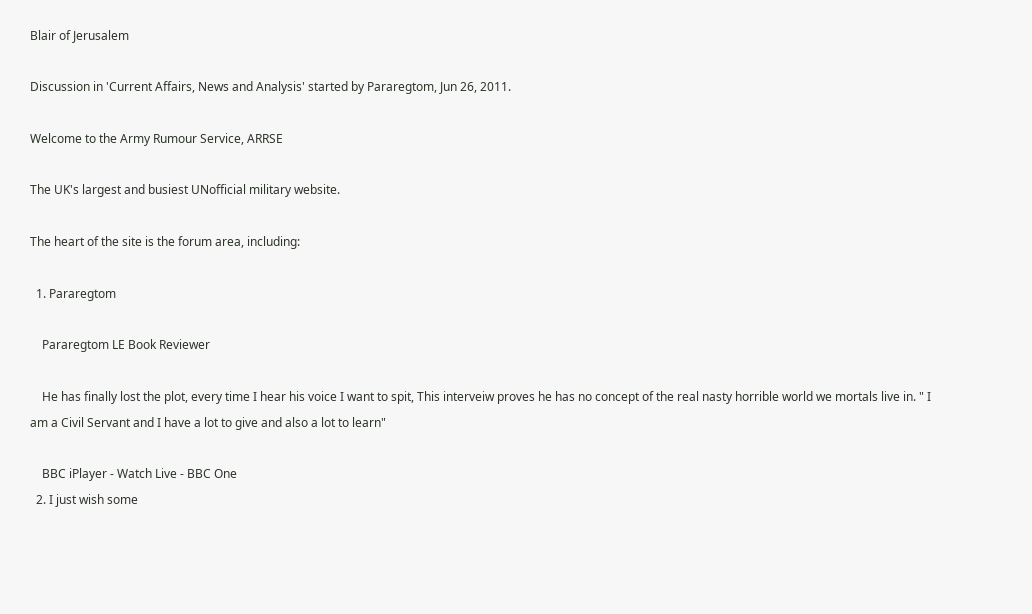Blair of Jerusalem

Discussion in 'Current Affairs, News and Analysis' started by Pararegtom, Jun 26, 2011.

Welcome to the Army Rumour Service, ARRSE

The UK's largest and busiest UNofficial military website.

The heart of the site is the forum area, including:

  1. Pararegtom

    Pararegtom LE Book Reviewer

    He has finally lost the plot, every time I hear his voice I want to spit, This interveiw proves he has no concept of the real nasty horrible world we mortals live in. " I am a Civil Servant and I have a lot to give and also a lot to learn"

    BBC iPlayer - Watch Live - BBC One
  2. I just wish some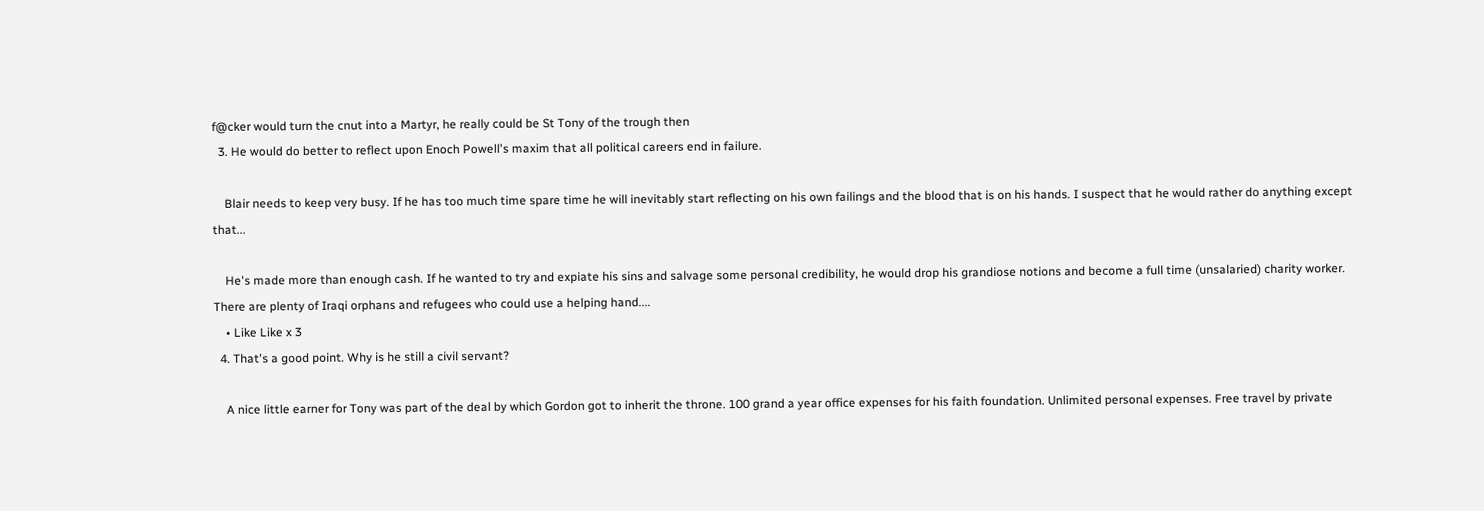f@cker would turn the cnut into a Martyr, he really could be St Tony of the trough then
  3. He would do better to reflect upon Enoch Powell's maxim that all political careers end in failure.

    Blair needs to keep very busy. If he has too much time spare time he will inevitably start reflecting on his own failings and the blood that is on his hands. I suspect that he would rather do anything except that...

    He's made more than enough cash. If he wanted to try and expiate his sins and salvage some personal credibility, he would drop his grandiose notions and become a full time (unsalaried) charity worker. There are plenty of Iraqi orphans and refugees who could use a helping hand....
    • Like Like x 3
  4. That's a good point. Why is he still a civil servant?

    A nice little earner for Tony was part of the deal by which Gordon got to inherit the throne. 100 grand a year office expenses for his faith foundation. Unlimited personal expenses. Free travel by private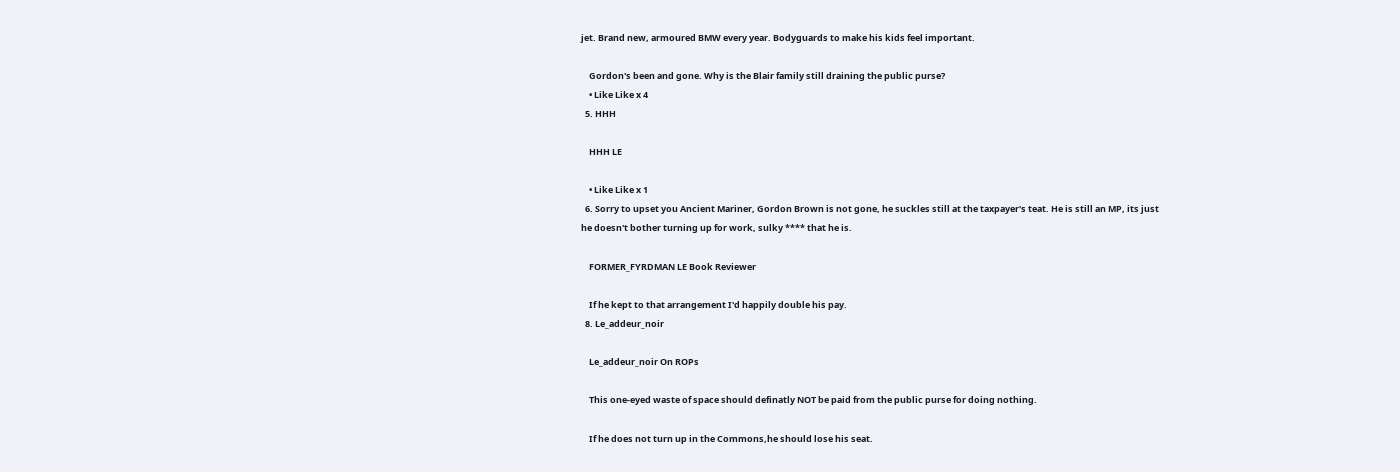jet. Brand new, armoured BMW every year. Bodyguards to make his kids feel important.

    Gordon's been and gone. Why is the Blair family still draining the public purse?
    • Like Like x 4
  5. HHH

    HHH LE

    • Like Like x 1
  6. Sorry to upset you Ancient Mariner, Gordon Brown is not gone, he suckles still at the taxpayer's teat. He is still an MP, its just he doesn't bother turning up for work, sulky **** that he is.

    FORMER_FYRDMAN LE Book Reviewer

    If he kept to that arrangement I'd happily double his pay.
  8. Le_addeur_noir

    Le_addeur_noir On ROPs

    This one-eyed waste of space should definatly NOT be paid from the public purse for doing nothing.

    If he does not turn up in the Commons,he should lose his seat.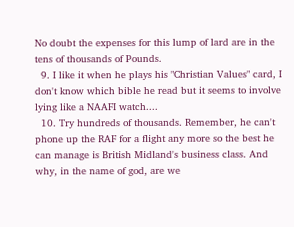No doubt the expenses for this lump of lard are in the tens of thousands of Pounds.
  9. I like it when he plays his "Christian Values" card, I don't know which bible he read but it seems to involve lying like a NAAFI watch....
  10. Try hundreds of thousands. Remember, he can't phone up the RAF for a flight any more so the best he can manage is British Midland's business class. And why, in the name of god, are we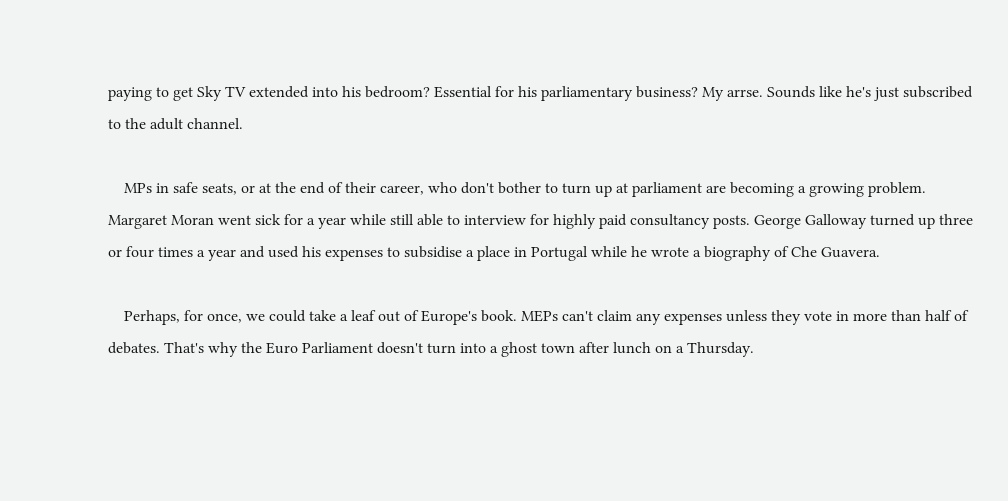paying to get Sky TV extended into his bedroom? Essential for his parliamentary business? My arrse. Sounds like he's just subscribed to the adult channel.

    MPs in safe seats, or at the end of their career, who don't bother to turn up at parliament are becoming a growing problem. Margaret Moran went sick for a year while still able to interview for highly paid consultancy posts. George Galloway turned up three or four times a year and used his expenses to subsidise a place in Portugal while he wrote a biography of Che Guavera.

    Perhaps, for once, we could take a leaf out of Europe's book. MEPs can't claim any expenses unless they vote in more than half of debates. That's why the Euro Parliament doesn't turn into a ghost town after lunch on a Thursday.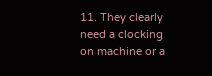11. They clearly need a clocking on machine or a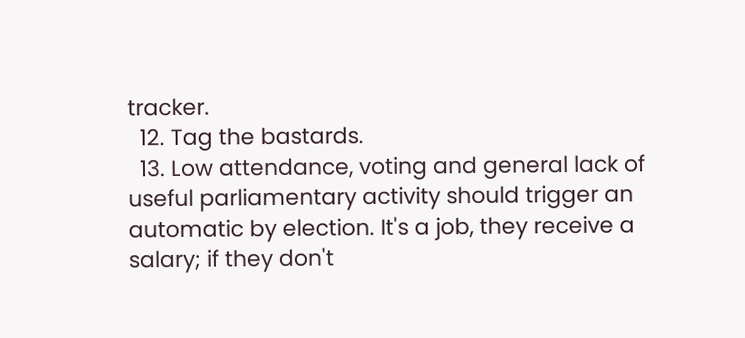tracker.
  12. Tag the bastards.
  13. Low attendance, voting and general lack of useful parliamentary activity should trigger an automatic by election. It's a job, they receive a salary; if they don't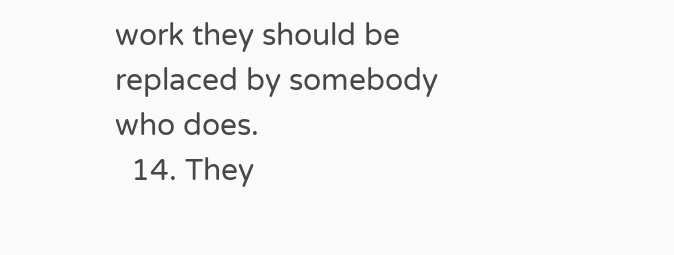work they should be replaced by somebody who does.
  14. They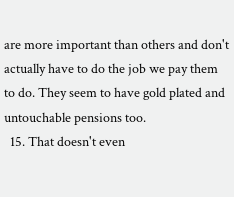are more important than others and don't actually have to do the job we pay them to do. They seem to have gold plated and untouchable pensions too.
  15. That doesn't even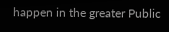happen in the greater Public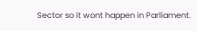Sector so it wont happen in Parliament.